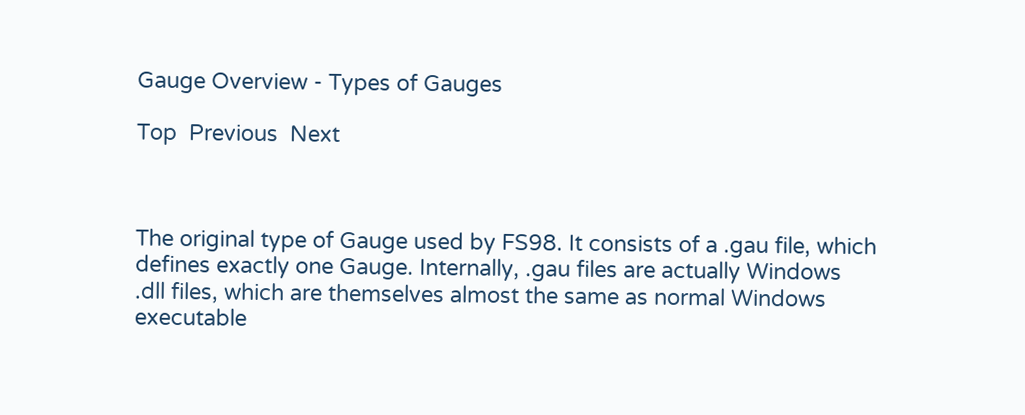Gauge Overview - Types of Gauges

Top  Previous  Next



The original type of Gauge used by FS98. It consists of a .gau file, which defines exactly one Gauge. Internally, .gau files are actually Windows .dll files, which are themselves almost the same as normal Windows executable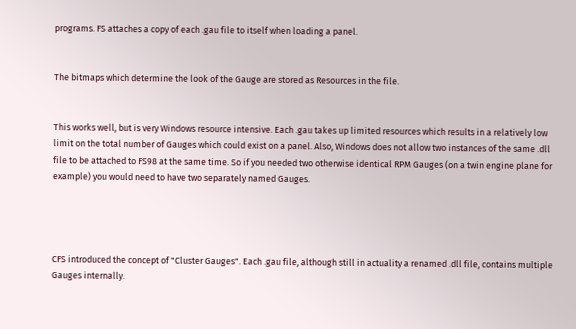programs. FS attaches a copy of each .gau file to itself when loading a panel.


The bitmaps which determine the look of the Gauge are stored as Resources in the file.


This works well, but is very Windows resource intensive. Each .gau takes up limited resources which results in a relatively low limit on the total number of Gauges which could exist on a panel. Also, Windows does not allow two instances of the same .dll file to be attached to FS98 at the same time. So if you needed two otherwise identical RPM Gauges (on a twin engine plane for example) you would need to have two separately named Gauges.




CFS introduced the concept of "Cluster Gauges". Each .gau file, although still in actuality a renamed .dll file, contains multiple Gauges internally.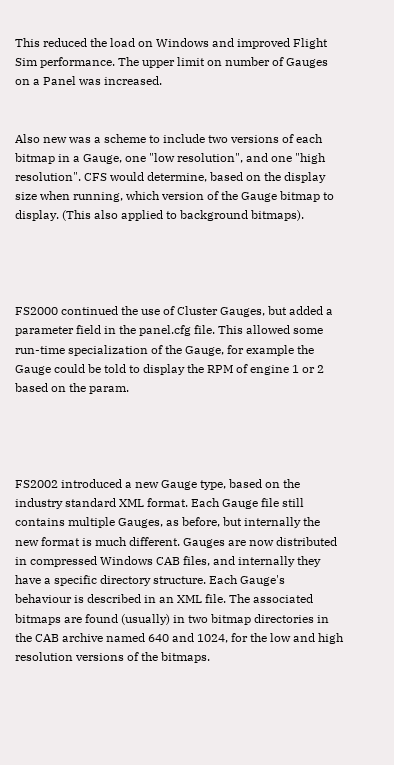This reduced the load on Windows and improved Flight Sim performance. The upper limit on number of Gauges on a Panel was increased.


Also new was a scheme to include two versions of each bitmap in a Gauge, one "low resolution", and one "high resolution". CFS would determine, based on the display size when running, which version of the Gauge bitmap to display. (This also applied to background bitmaps).




FS2000 continued the use of Cluster Gauges, but added a parameter field in the panel.cfg file. This allowed some run-time specialization of the Gauge, for example the Gauge could be told to display the RPM of engine 1 or 2 based on the param.




FS2002 introduced a new Gauge type, based on the industry standard XML format. Each Gauge file still contains multiple Gauges, as before, but internally the new format is much different. Gauges are now distributed in compressed Windows CAB files, and internally they have a specific directory structure. Each Gauge's behaviour is described in an XML file. The associated bitmaps are found (usually) in two bitmap directories in the CAB archive named 640 and 1024, for the low and high resolution versions of the bitmaps.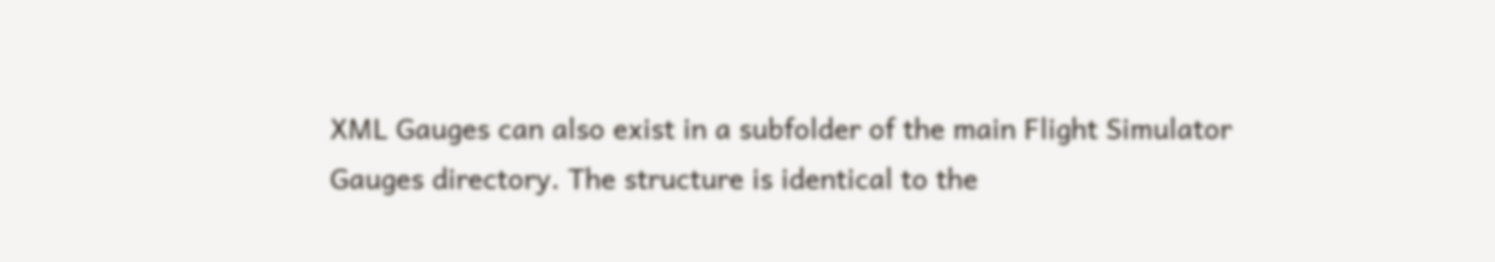XML Gauges can also exist in a subfolder of the main Flight Simulator Gauges directory. The structure is identical to the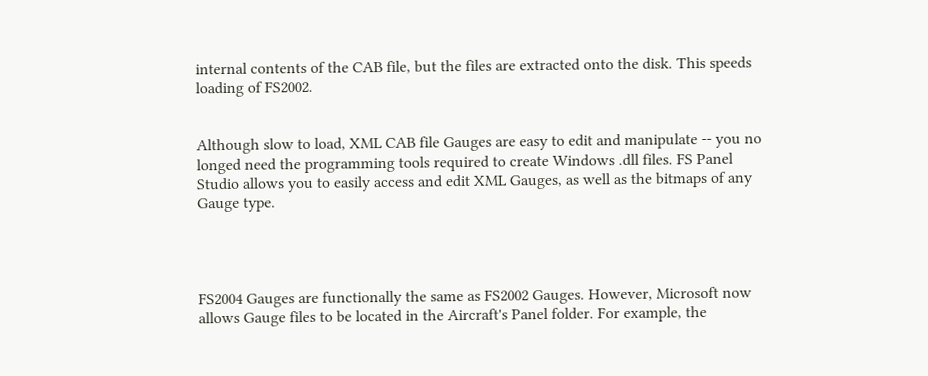internal contents of the CAB file, but the files are extracted onto the disk. This speeds loading of FS2002.


Although slow to load, XML CAB file Gauges are easy to edit and manipulate -- you no longed need the programming tools required to create Windows .dll files. FS Panel Studio allows you to easily access and edit XML Gauges, as well as the bitmaps of any Gauge type.




FS2004 Gauges are functionally the same as FS2002 Gauges. However, Microsoft now allows Gauge files to be located in the Aircraft's Panel folder. For example, the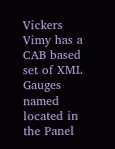Vickers Vimy has a CAB based set of XML Gauges named located in the Panel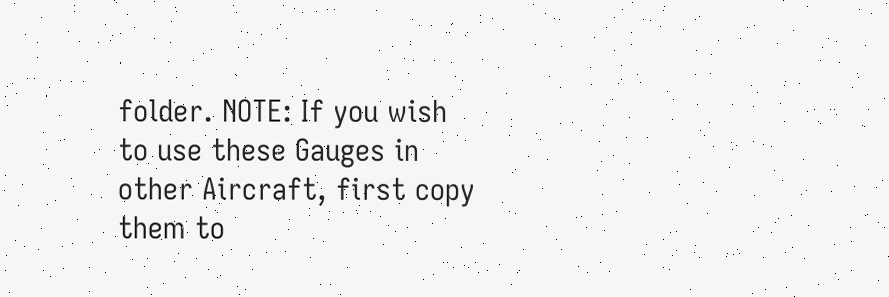folder. NOTE: If you wish to use these Gauges in other Aircraft, first copy them to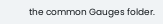the common Gauges folder.